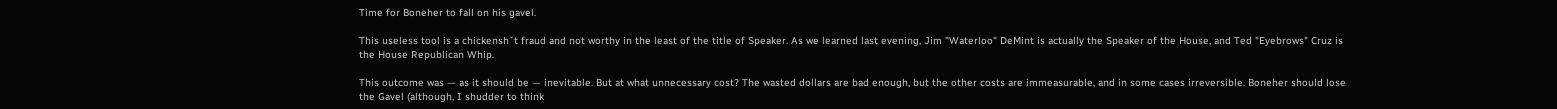Time for Boneher to fall on his gavel.

This useless tool is a chickenshˇt fraud and not worthy in the least of the title of Speaker. As we learned last evening, Jim "Waterloo" DeMint is actually the Speaker of the House, and Ted "Eyebrows" Cruz is the House Republican Whip.

This outcome was — as it should be — inevitable. But at what unnecessary cost? The wasted dollars are bad enough, but the other costs are immeasurable, and in some cases irreversible. Boneher should lose the Gavel (although, I shudder to think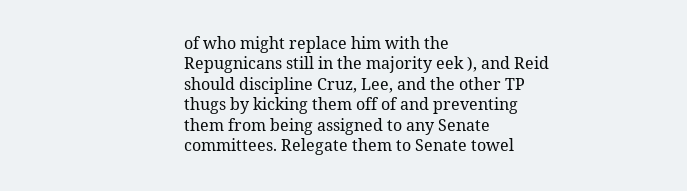of who might replace him with the Repugnicans still in the majority eek ), and Reid should discipline Cruz, Lee, and the other TP thugs by kicking them off of and preventing them from being assigned to any Senate committees. Relegate them to Senate towel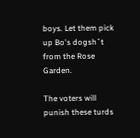boys. Let them pick up Bo's dogshˇt from the Rose Garden.

The voters will punish these turds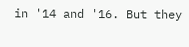in '14 and '16. But they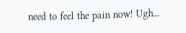need to feel the pain now! Ugh...